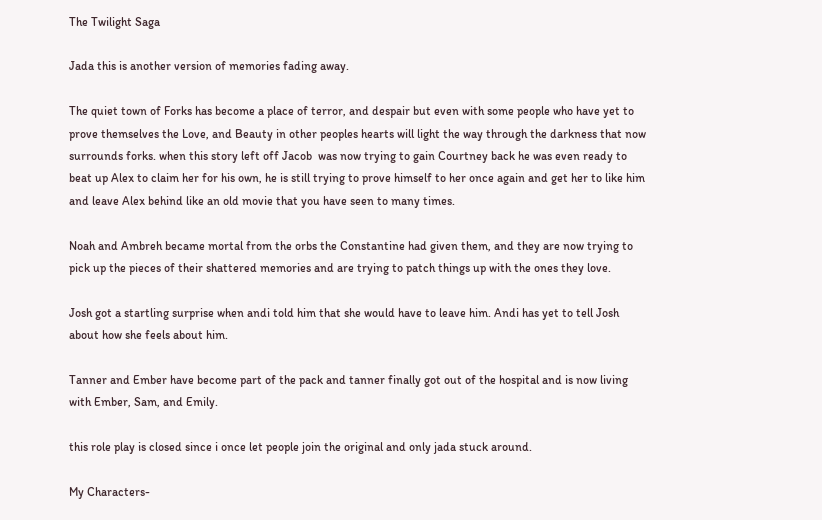The Twilight Saga

Jada this is another version of memories fading away.

The quiet town of Forks has become a place of terror, and despair but even with some people who have yet to prove themselves the Love, and Beauty in other peoples hearts will light the way through the darkness that now surrounds forks. when this story left off Jacob  was now trying to gain Courtney back he was even ready to beat up Alex to claim her for his own, he is still trying to prove himself to her once again and get her to like him and leave Alex behind like an old movie that you have seen to many times.

Noah and Ambreh became mortal from the orbs the Constantine had given them, and they are now trying to pick up the pieces of their shattered memories and are trying to patch things up with the ones they love.

Josh got a startling surprise when andi told him that she would have to leave him. Andi has yet to tell Josh about how she feels about him.

Tanner and Ember have become part of the pack and tanner finally got out of the hospital and is now living with Ember, Sam, and Emily.

this role play is closed since i once let people join the original and only jada stuck around.

My Characters-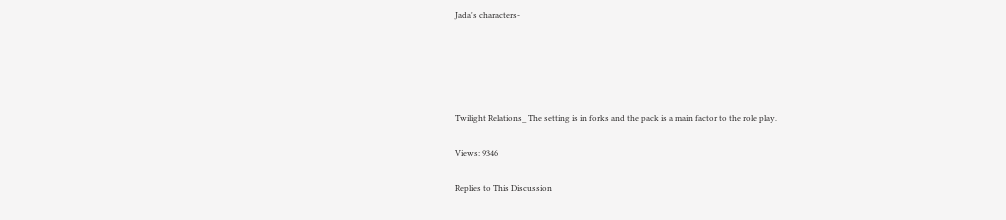Jada's characters-





Twilight Relations_ The setting is in forks and the pack is a main factor to the role play.

Views: 9346

Replies to This Discussion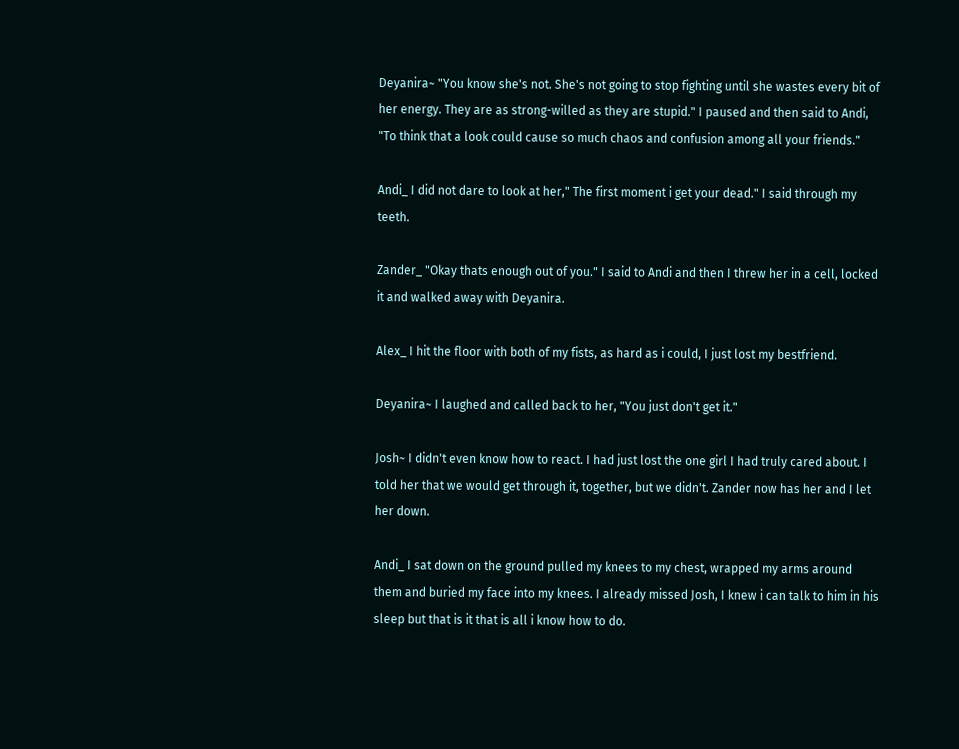Deyanira~ "You know she's not. She's not going to stop fighting until she wastes every bit of her energy. They are as strong-willed as they are stupid." I paused and then said to Andi, "To think that a look could cause so much chaos and confusion among all your friends."

Andi_ I did not dare to look at her," The first moment i get your dead." I said through my teeth.

Zander_ "Okay thats enough out of you." I said to Andi and then I threw her in a cell, locked it and walked away with Deyanira.

Alex_ I hit the floor with both of my fists, as hard as i could, I just lost my bestfriend.

Deyanira~ I laughed and called back to her, "You just don't get it."

Josh~ I didn't even know how to react. I had just lost the one girl I had truly cared about. I told her that we would get through it, together, but we didn't. Zander now has her and I let her down.

Andi_ I sat down on the ground pulled my knees to my chest, wrapped my arms around them and buried my face into my knees. I already missed Josh, I knew i can talk to him in his sleep but that is it that is all i know how to do.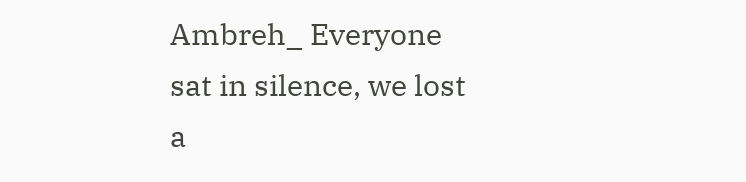Ambreh_ Everyone sat in silence, we lost a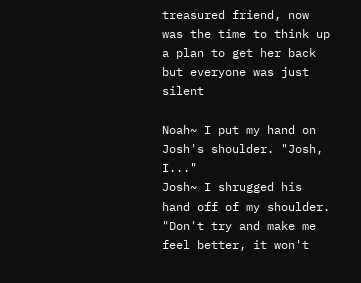treasured friend, now was the time to think up a plan to get her back but everyone was just silent

Noah~ I put my hand on Josh's shoulder. "Josh, I..."
Josh~ I shrugged his hand off of my shoulder. "Don't try and make me feel better, it won't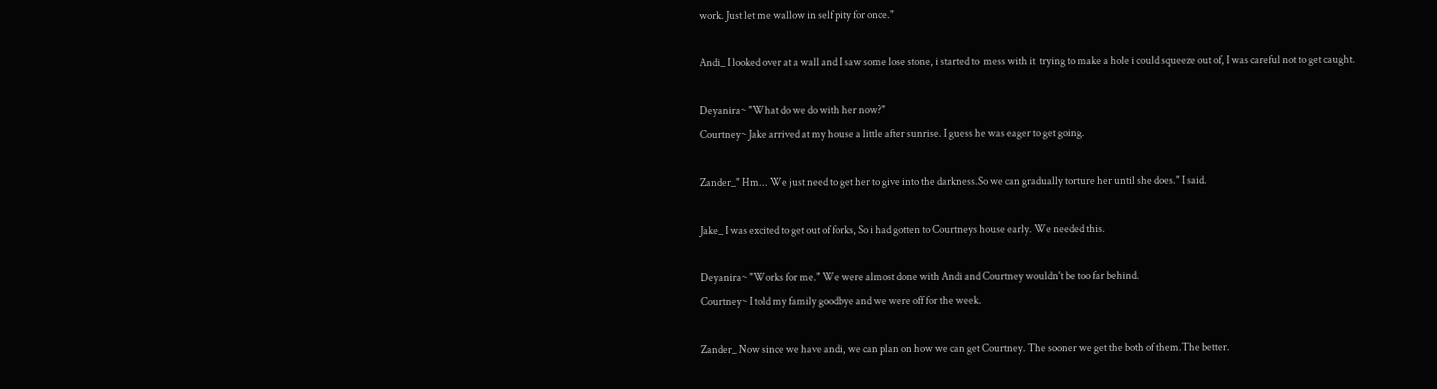work. Just let me wallow in self pity for once."

Andi_ I looked over at a wall and I saw some lose stone, i started to  mess with it  trying to make a hole i could squeeze out of, I was careful not to get caught.

Deyanira~ "What do we do with her now?"
Courtney~ Jake arrived at my house a little after sunrise. I guess he was eager to get going.

Zander_" Hm... We just need to get her to give into the darkness.So we can gradually torture her until she does." I said.

Jake_ I was excited to get out of forks, So i had gotten to Courtneys house early. We needed this.

Deyanira~ "Works for me." We were almost done with Andi and Courtney wouldn't be too far behind.
Courtney~ I told my family goodbye and we were off for the week.

Zander_ Now since we have andi, we can plan on how we can get Courtney. The sooner we get the both of them.The better.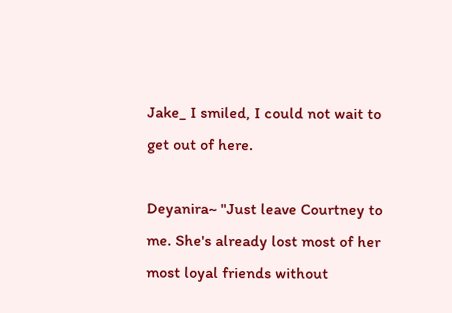Jake_ I smiled, I could not wait to get out of here.

Deyanira~ "Just leave Courtney to me. She's already lost most of her most loyal friends without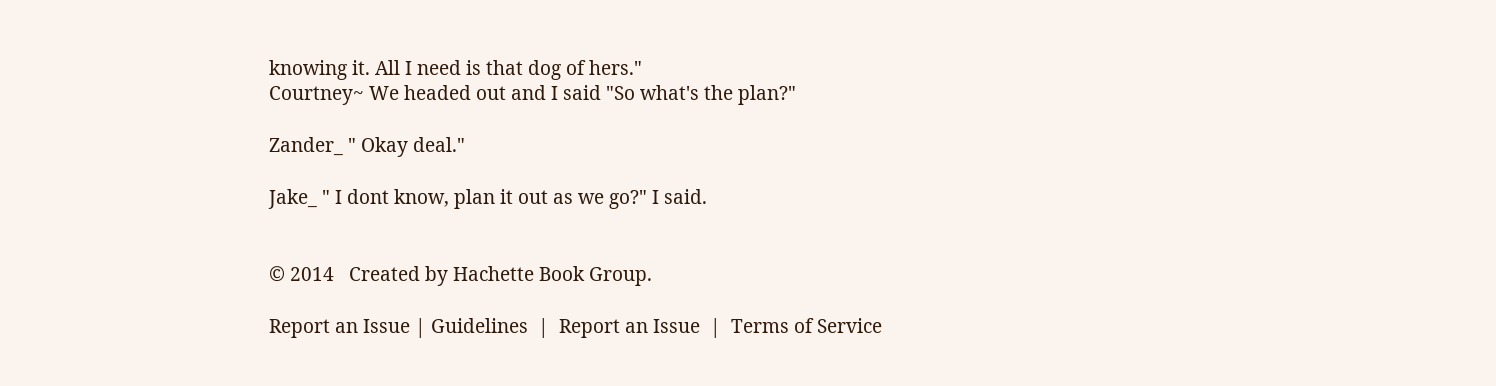knowing it. All I need is that dog of hers."
Courtney~ We headed out and I said "So what's the plan?"

Zander_ " Okay deal."

Jake_ " I dont know, plan it out as we go?" I said.


© 2014   Created by Hachette Book Group.

Report an Issue | Guidelines  |  Report an Issue  |  Terms of Service